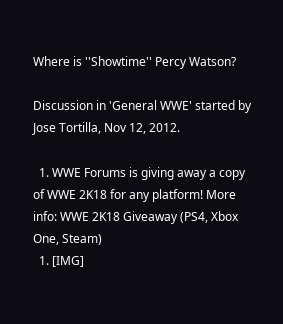Where is ''Showtime'' Percy Watson?

Discussion in 'General WWE' started by Jose Tortilla, Nov 12, 2012.

  1. WWE Forums is giving away a copy of WWE 2K18 for any platform! More info: WWE 2K18 Giveaway (PS4, Xbox One, Steam)
  1. [IMG]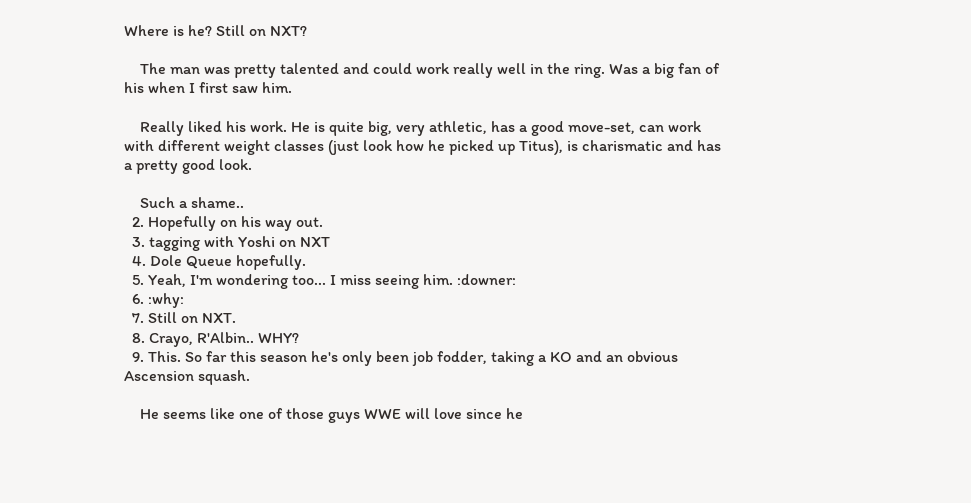Where is he? Still on NXT?

    The man was pretty talented and could work really well in the ring. Was a big fan of his when I first saw him.

    Really liked his work. He is quite big, very athletic, has a good move-set, can work with different weight classes (just look how he picked up Titus), is charismatic and has a pretty good look.

    Such a shame..
  2. Hopefully on his way out.
  3. tagging with Yoshi on NXT
  4. Dole Queue hopefully.
  5. Yeah, I'm wondering too... I miss seeing him. :downer:
  6. :why:
  7. Still on NXT.
  8. Crayo, R'Albin.. WHY?
  9. This. So far this season he's only been job fodder, taking a KO and an obvious Ascension squash.

    He seems like one of those guys WWE will love since he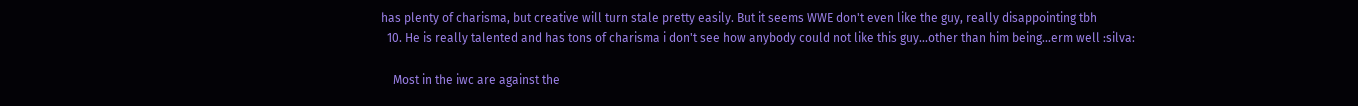has plenty of charisma, but creative will turn stale pretty easily. But it seems WWE don't even like the guy, really disappointing tbh
  10. He is really talented and has tons of charisma i don't see how anybody could not like this guy...other than him being...erm well :silva:

    Most in the iwc are against the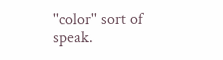''color'' sort of speak.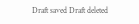Draft saved Draft deleted